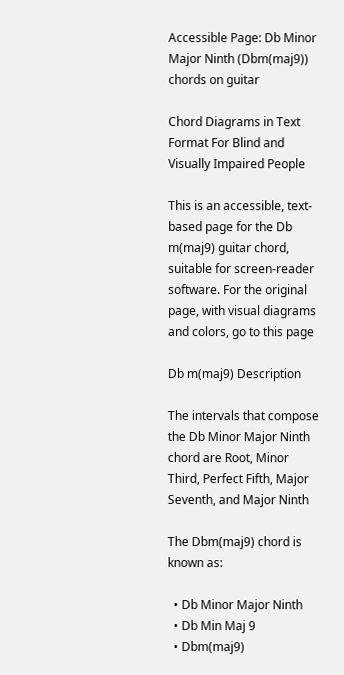Accessible Page: Db Minor Major Ninth (Dbm(maj9)) chords on guitar

Chord Diagrams in Text Format For Blind and Visually Impaired People

This is an accessible, text-based page for the Db m(maj9) guitar chord, suitable for screen-reader software. For the original page, with visual diagrams and colors, go to this page

Db m(maj9) Description

The intervals that compose the Db Minor Major Ninth chord are Root, Minor Third, Perfect Fifth, Major Seventh, and Major Ninth

The Dbm(maj9) chord is known as:

  • Db Minor Major Ninth
  • Db Min Maj 9
  • Dbm(maj9)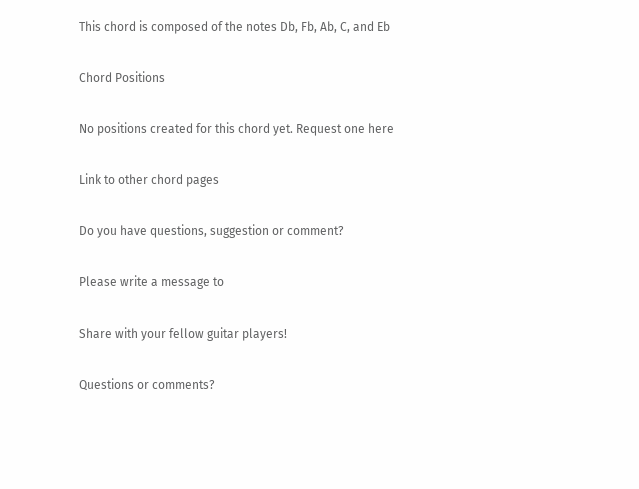This chord is composed of the notes Db, Fb, Ab, C, and Eb

Chord Positions

No positions created for this chord yet. Request one here

Link to other chord pages

Do you have questions, suggestion or comment?

Please write a message to

Share with your fellow guitar players!

Questions or comments?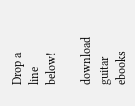Drop a line below!

download guitar ebooks